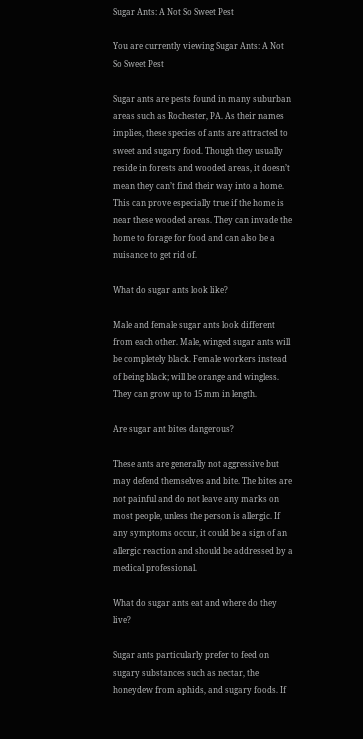Sugar Ants: A Not So Sweet Pest

You are currently viewing Sugar Ants: A Not So Sweet Pest

Sugar ants are pests found in many suburban areas such as Rochester, PA. As their names implies, these species of ants are attracted to sweet and sugary food. Though they usually reside in forests and wooded areas, it doesn’t mean they can’t find their way into a home. This can prove especially true if the home is near these wooded areas. They can invade the home to forage for food and can also be a nuisance to get rid of.

What do sugar ants look like?

Male and female sugar ants look different from each other. Male, winged sugar ants will be completely black. Female workers instead of being black; will be orange and wingless. They can grow up to 15 mm in length.

Are sugar ant bites dangerous?

These ants are generally not aggressive but may defend themselves and bite. The bites are not painful and do not leave any marks on most people, unless the person is allergic. If any symptoms occur, it could be a sign of an allergic reaction and should be addressed by a medical professional.

What do sugar ants eat and where do they live?

Sugar ants particularly prefer to feed on sugary substances such as nectar, the honeydew from aphids, and sugary foods. If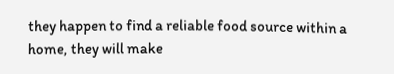they happen to find a reliable food source within a home, they will make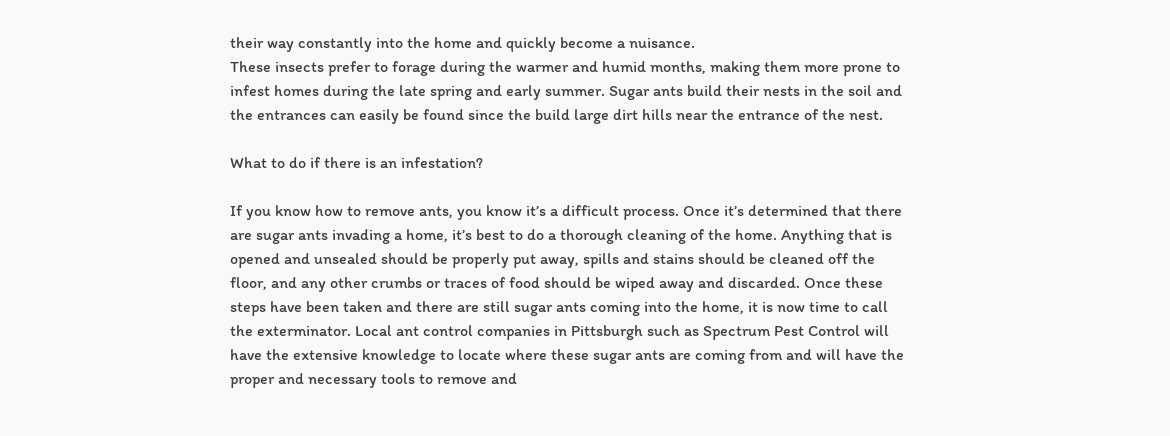their way constantly into the home and quickly become a nuisance.
These insects prefer to forage during the warmer and humid months, making them more prone to infest homes during the late spring and early summer. Sugar ants build their nests in the soil and the entrances can easily be found since the build large dirt hills near the entrance of the nest.

What to do if there is an infestation?

If you know how to remove ants, you know it’s a difficult process. Once it’s determined that there are sugar ants invading a home, it’s best to do a thorough cleaning of the home. Anything that is opened and unsealed should be properly put away, spills and stains should be cleaned off the floor, and any other crumbs or traces of food should be wiped away and discarded. Once these steps have been taken and there are still sugar ants coming into the home, it is now time to call the exterminator. Local ant control companies in Pittsburgh such as Spectrum Pest Control will have the extensive knowledge to locate where these sugar ants are coming from and will have the proper and necessary tools to remove and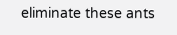eliminate these ants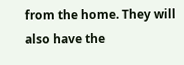from the home. They will also have the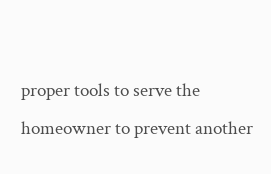proper tools to serve the homeowner to prevent another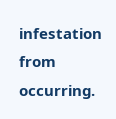infestation from occurring.